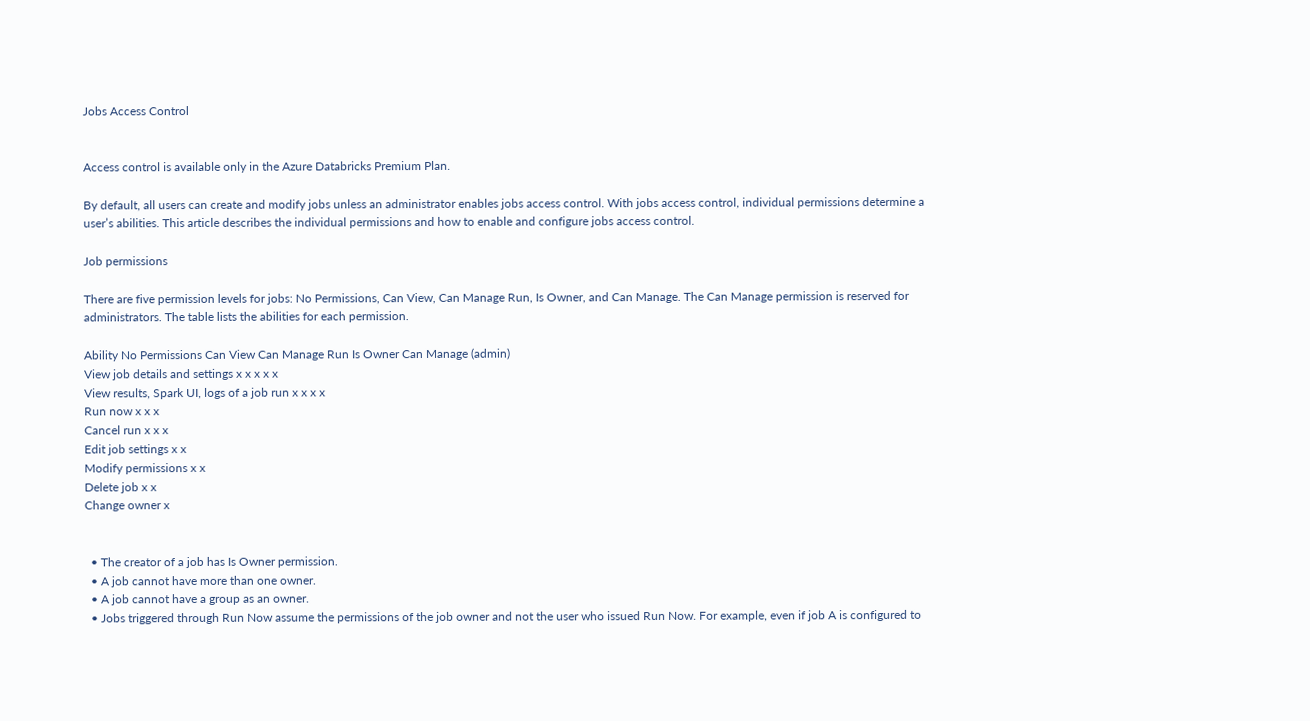Jobs Access Control


Access control is available only in the Azure Databricks Premium Plan.

By default, all users can create and modify jobs unless an administrator enables jobs access control. With jobs access control, individual permissions determine a user’s abilities. This article describes the individual permissions and how to enable and configure jobs access control.

Job permissions

There are five permission levels for jobs: No Permissions, Can View, Can Manage Run, Is Owner, and Can Manage. The Can Manage permission is reserved for administrators. The table lists the abilities for each permission.

Ability No Permissions Can View Can Manage Run Is Owner Can Manage (admin)
View job details and settings x x x x x
View results, Spark UI, logs of a job run x x x x
Run now x x x
Cancel run x x x
Edit job settings x x
Modify permissions x x
Delete job x x
Change owner x


  • The creator of a job has Is Owner permission.
  • A job cannot have more than one owner.
  • A job cannot have a group as an owner.
  • Jobs triggered through Run Now assume the permissions of the job owner and not the user who issued Run Now. For example, even if job A is configured to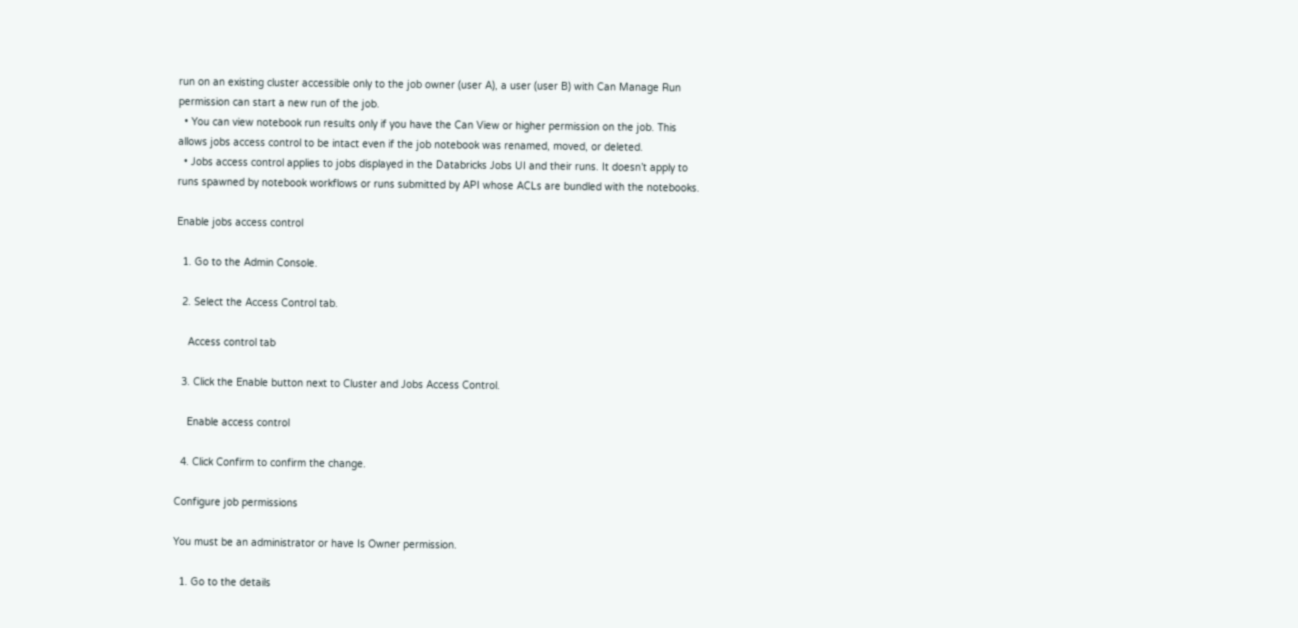run on an existing cluster accessible only to the job owner (user A), a user (user B) with Can Manage Run permission can start a new run of the job.
  • You can view notebook run results only if you have the Can View or higher permission on the job. This allows jobs access control to be intact even if the job notebook was renamed, moved, or deleted.
  • Jobs access control applies to jobs displayed in the Databricks Jobs UI and their runs. It doesn’t apply to runs spawned by notebook workflows or runs submitted by API whose ACLs are bundled with the notebooks.

Enable jobs access control

  1. Go to the Admin Console.

  2. Select the Access Control tab.

    Access control tab

  3. Click the Enable button next to Cluster and Jobs Access Control.

    Enable access control

  4. Click Confirm to confirm the change.

Configure job permissions

You must be an administrator or have Is Owner permission.

  1. Go to the details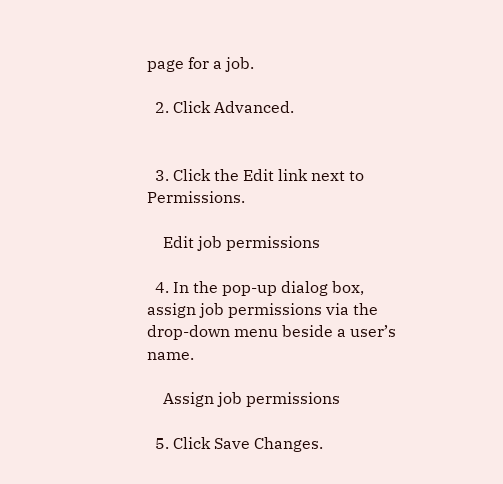page for a job.

  2. Click Advanced.


  3. Click the Edit link next to Permissions.

    Edit job permissions

  4. In the pop-up dialog box, assign job permissions via the drop-down menu beside a user’s name.

    Assign job permissions

  5. Click Save Changes.